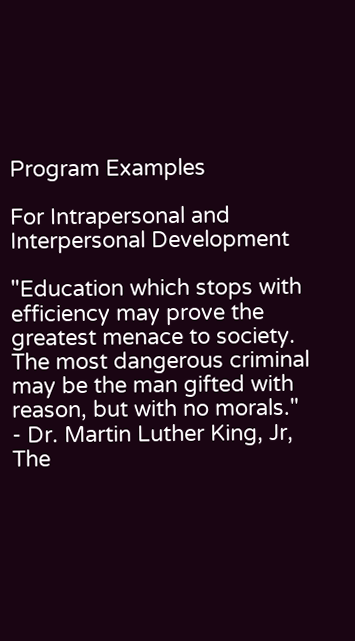Program Examples

For Intrapersonal and Interpersonal Development

"Education which stops with efficiency may prove the greatest menace to society. The most dangerous criminal may be the man gifted with reason, but with no morals."
- Dr. Martin Luther King, Jr, The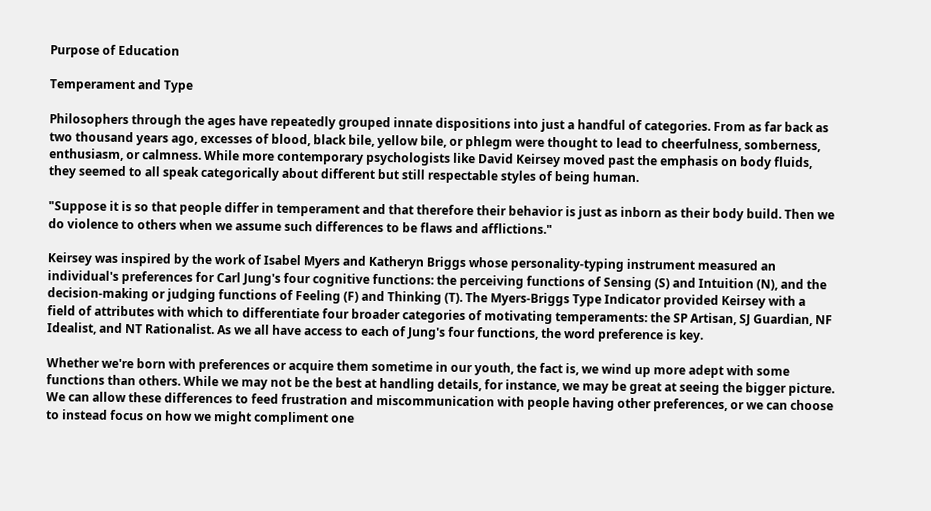Purpose of Education

Temperament and Type

Philosophers through the ages have repeatedly grouped innate dispositions into just a handful of categories. From as far back as two thousand years ago, excesses of blood, black bile, yellow bile, or phlegm were thought to lead to cheerfulness, somberness, enthusiasm, or calmness. While more contemporary psychologists like David Keirsey moved past the emphasis on body fluids, they seemed to all speak categorically about different but still respectable styles of being human.

"Suppose it is so that people differ in temperament and that therefore their behavior is just as inborn as their body build. Then we do violence to others when we assume such differences to be flaws and afflictions."

Keirsey was inspired by the work of Isabel Myers and Katheryn Briggs whose personality-typing instrument measured an individual's preferences for Carl Jung's four cognitive functions: the perceiving functions of Sensing (S) and Intuition (N), and the decision-making or judging functions of Feeling (F) and Thinking (T). The Myers-Briggs Type Indicator provided Keirsey with a field of attributes with which to differentiate four broader categories of motivating temperaments: the SP Artisan, SJ Guardian, NF Idealist, and NT Rationalist. As we all have access to each of Jung's four functions, the word preference is key.

Whether we're born with preferences or acquire them sometime in our youth, the fact is, we wind up more adept with some functions than others. While we may not be the best at handling details, for instance, we may be great at seeing the bigger picture. We can allow these differences to feed frustration and miscommunication with people having other preferences, or we can choose to instead focus on how we might compliment one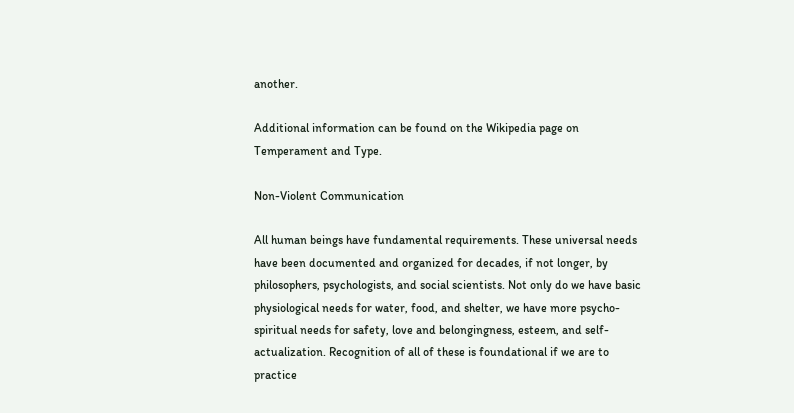another.

Additional information can be found on the Wikipedia page on Temperament and Type.

Non-Violent Communication

All human beings have fundamental requirements. These universal needs have been documented and organized for decades, if not longer, by philosophers, psychologists, and social scientists. Not only do we have basic physiological needs for water, food, and shelter, we have more psycho-spiritual needs for safety, love and belongingness, esteem, and self-actualization. Recognition of all of these is foundational if we are to practice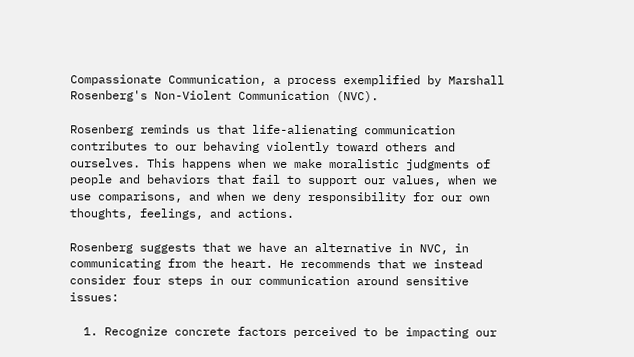Compassionate Communication, a process exemplified by Marshall Rosenberg's Non-Violent Communication (NVC).

Rosenberg reminds us that life-alienating communication contributes to our behaving violently toward others and ourselves. This happens when we make moralistic judgments of people and behaviors that fail to support our values, when we use comparisons, and when we deny responsibility for our own thoughts, feelings, and actions.

Rosenberg suggests that we have an alternative in NVC, in communicating from the heart. He recommends that we instead consider four steps in our communication around sensitive issues:

  1. Recognize concrete factors perceived to be impacting our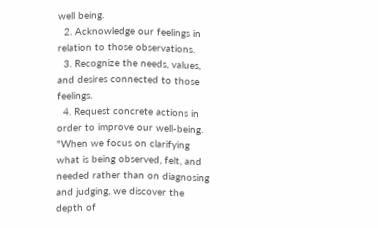well being.
  2. Acknowledge our feelings in relation to those observations.
  3. Recognize the needs, values, and desires connected to those feelings.
  4. Request concrete actions in order to improve our well-being.
"When we focus on clarifying what is being observed, felt, and needed rather than on diagnosing and judging, we discover the depth of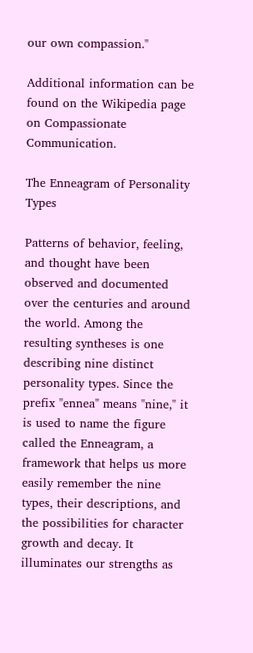our own compassion."

Additional information can be found on the Wikipedia page on Compassionate Communication.

The Enneagram of Personality Types

Patterns of behavior, feeling, and thought have been observed and documented over the centuries and around the world. Among the resulting syntheses is one describing nine distinct personality types. Since the prefix "ennea" means "nine," it is used to name the figure called the Enneagram, a framework that helps us more easily remember the nine types, their descriptions, and the possibilities for character growth and decay. It illuminates our strengths as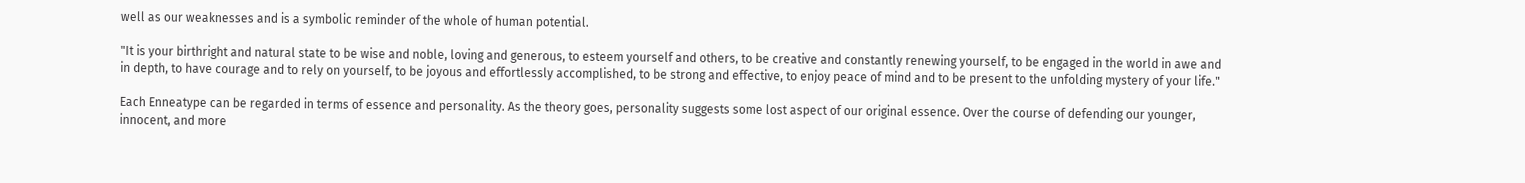well as our weaknesses and is a symbolic reminder of the whole of human potential.

"It is your birthright and natural state to be wise and noble, loving and generous, to esteem yourself and others, to be creative and constantly renewing yourself, to be engaged in the world in awe and in depth, to have courage and to rely on yourself, to be joyous and effortlessly accomplished, to be strong and effective, to enjoy peace of mind and to be present to the unfolding mystery of your life."

Each Enneatype can be regarded in terms of essence and personality. As the theory goes, personality suggests some lost aspect of our original essence. Over the course of defending our younger, innocent, and more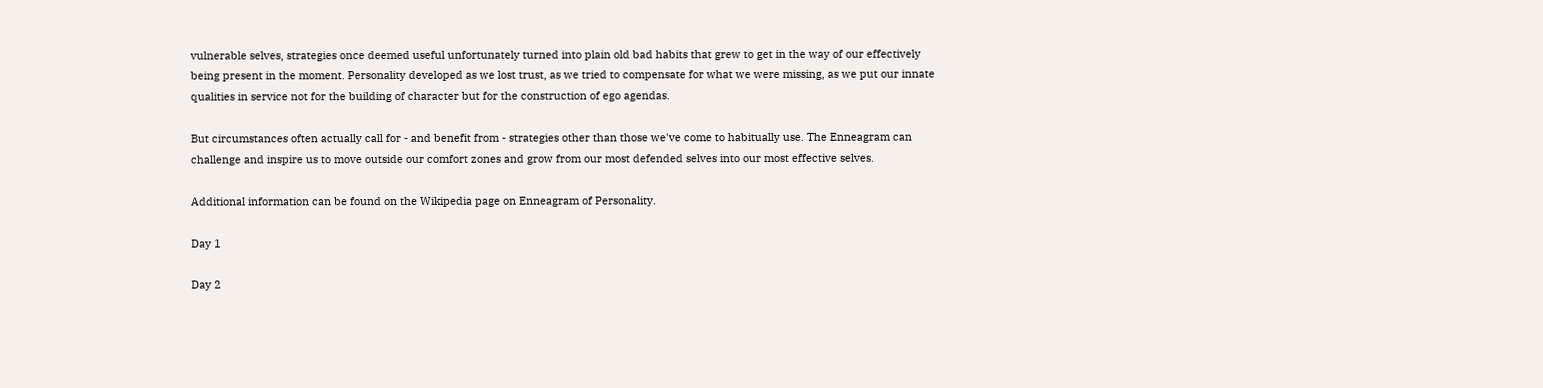vulnerable selves, strategies once deemed useful unfortunately turned into plain old bad habits that grew to get in the way of our effectively being present in the moment. Personality developed as we lost trust, as we tried to compensate for what we were missing, as we put our innate qualities in service not for the building of character but for the construction of ego agendas.

But circumstances often actually call for - and benefit from - strategies other than those we've come to habitually use. The Enneagram can challenge and inspire us to move outside our comfort zones and grow from our most defended selves into our most effective selves.

Additional information can be found on the Wikipedia page on Enneagram of Personality.

Day 1

Day 2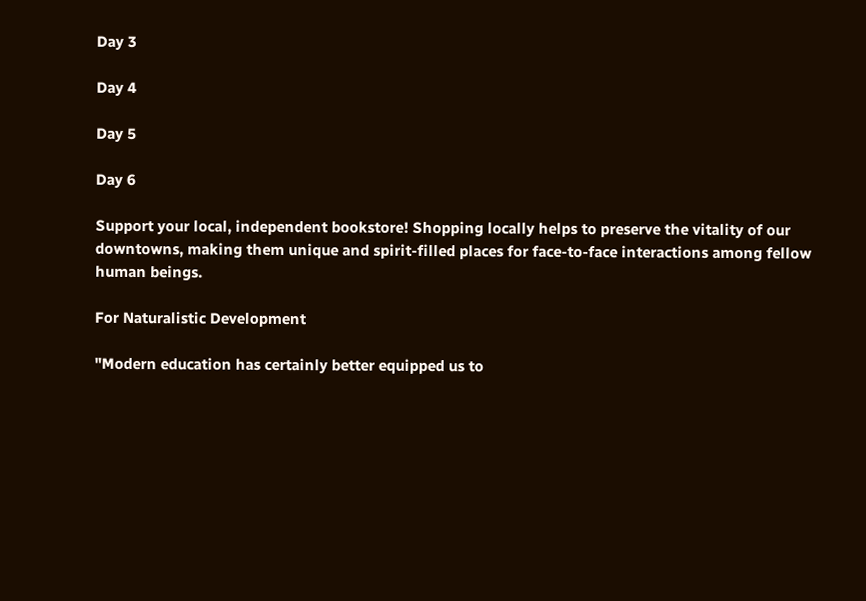Day 3

Day 4

Day 5

Day 6

Support your local, independent bookstore! Shopping locally helps to preserve the vitality of our downtowns, making them unique and spirit-filled places for face-to-face interactions among fellow human beings.

For Naturalistic Development

"Modern education has certainly better equipped us to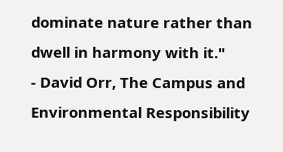dominate nature rather than dwell in harmony with it."
- David Orr, The Campus and Environmental Responsibility